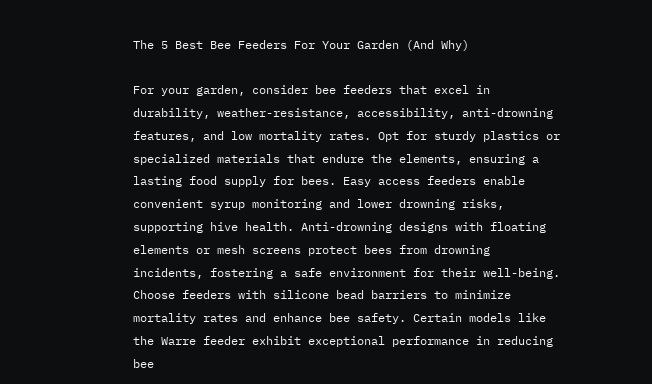The 5 Best Bee Feeders For Your Garden (And Why)

For your garden, consider bee feeders that excel in durability, weather-resistance, accessibility, anti-drowning features, and low mortality rates. Opt for sturdy plastics or specialized materials that endure the elements, ensuring a lasting food supply for bees. Easy access feeders enable convenient syrup monitoring and lower drowning risks, supporting hive health. Anti-drowning designs with floating elements or mesh screens protect bees from drowning incidents, fostering a safe environment for their well-being. Choose feeders with silicone bead barriers to minimize mortality rates and enhance bee safety. Certain models like the Warre feeder exhibit exceptional performance in reducing bee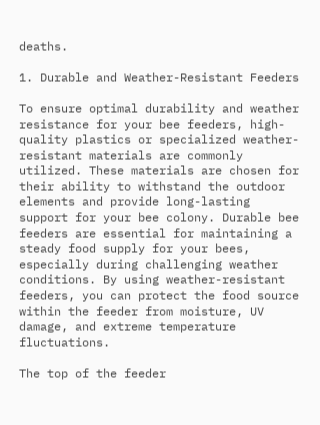deaths.

1. Durable and Weather-Resistant Feeders

To ensure optimal durability and weather resistance for your bee feeders, high-quality plastics or specialized weather-resistant materials are commonly utilized. These materials are chosen for their ability to withstand the outdoor elements and provide long-lasting support for your bee colony. Durable bee feeders are essential for maintaining a steady food supply for your bees, especially during challenging weather conditions. By using weather-resistant feeders, you can protect the food source within the feeder from moisture, UV damage, and extreme temperature fluctuations.

The top of the feeder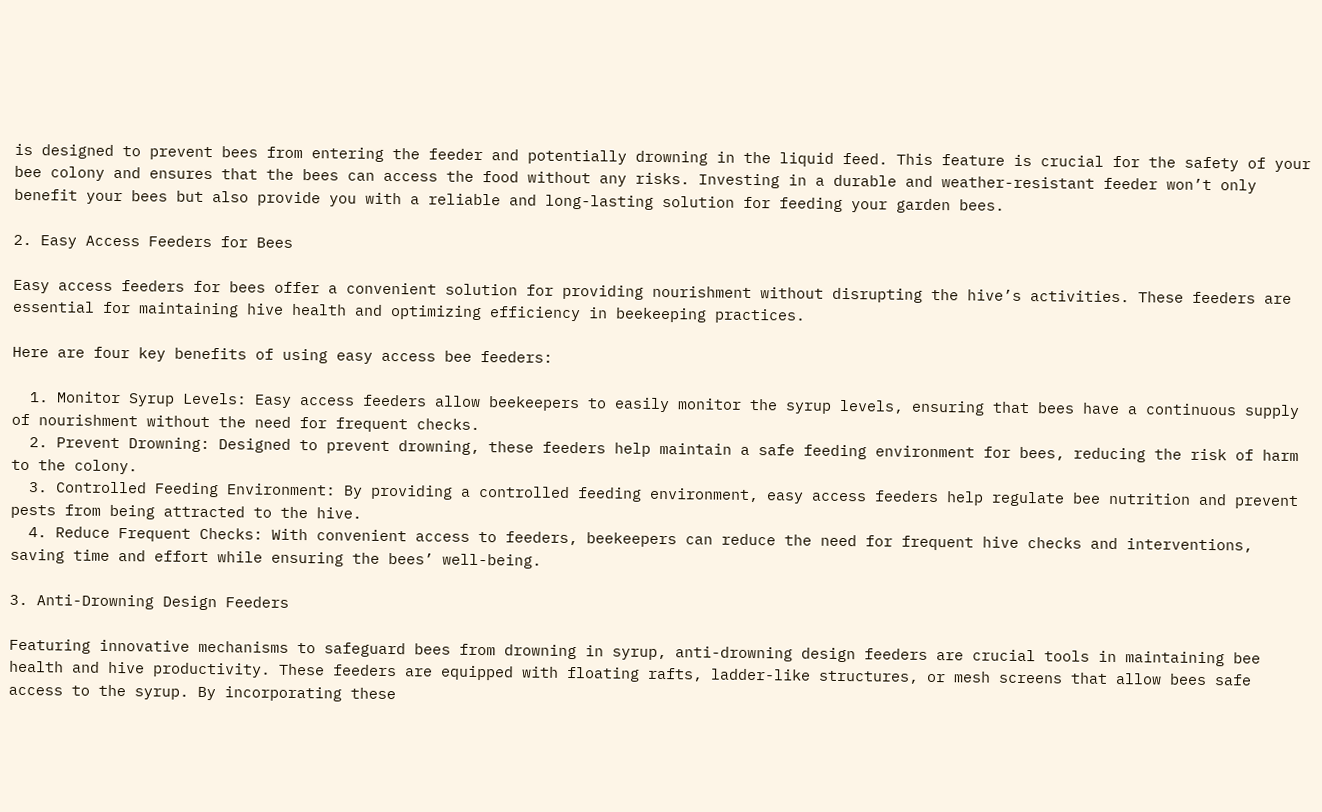is designed to prevent bees from entering the feeder and potentially drowning in the liquid feed. This feature is crucial for the safety of your bee colony and ensures that the bees can access the food without any risks. Investing in a durable and weather-resistant feeder won’t only benefit your bees but also provide you with a reliable and long-lasting solution for feeding your garden bees.

2. Easy Access Feeders for Bees

Easy access feeders for bees offer a convenient solution for providing nourishment without disrupting the hive’s activities. These feeders are essential for maintaining hive health and optimizing efficiency in beekeeping practices.

Here are four key benefits of using easy access bee feeders:

  1. Monitor Syrup Levels: Easy access feeders allow beekeepers to easily monitor the syrup levels, ensuring that bees have a continuous supply of nourishment without the need for frequent checks.
  2. Prevent Drowning: Designed to prevent drowning, these feeders help maintain a safe feeding environment for bees, reducing the risk of harm to the colony.
  3. Controlled Feeding Environment: By providing a controlled feeding environment, easy access feeders help regulate bee nutrition and prevent pests from being attracted to the hive.
  4. Reduce Frequent Checks: With convenient access to feeders, beekeepers can reduce the need for frequent hive checks and interventions, saving time and effort while ensuring the bees’ well-being.

3. Anti-Drowning Design Feeders

Featuring innovative mechanisms to safeguard bees from drowning in syrup, anti-drowning design feeders are crucial tools in maintaining bee health and hive productivity. These feeders are equipped with floating rafts, ladder-like structures, or mesh screens that allow bees safe access to the syrup. By incorporating these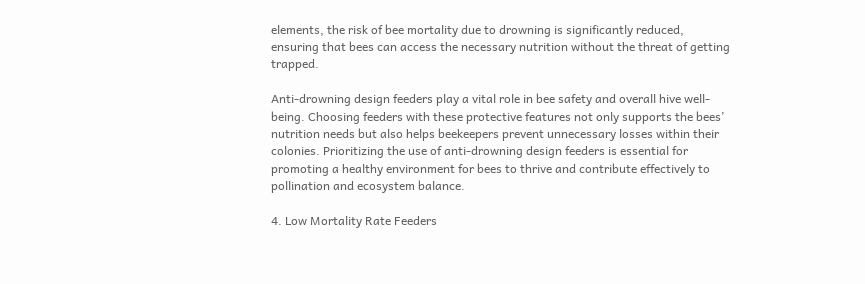elements, the risk of bee mortality due to drowning is significantly reduced, ensuring that bees can access the necessary nutrition without the threat of getting trapped.

Anti-drowning design feeders play a vital role in bee safety and overall hive well-being. Choosing feeders with these protective features not only supports the bees’ nutrition needs but also helps beekeepers prevent unnecessary losses within their colonies. Prioritizing the use of anti-drowning design feeders is essential for promoting a healthy environment for bees to thrive and contribute effectively to pollination and ecosystem balance.

4. Low Mortality Rate Feeders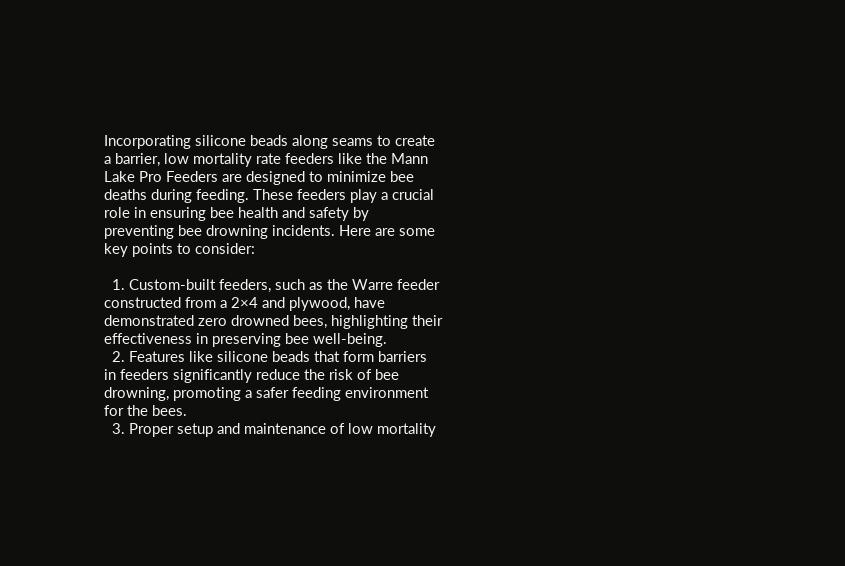Incorporating silicone beads along seams to create a barrier, low mortality rate feeders like the Mann Lake Pro Feeders are designed to minimize bee deaths during feeding. These feeders play a crucial role in ensuring bee health and safety by preventing bee drowning incidents. Here are some key points to consider:

  1. Custom-built feeders, such as the Warre feeder constructed from a 2×4 and plywood, have demonstrated zero drowned bees, highlighting their effectiveness in preserving bee well-being.
  2. Features like silicone beads that form barriers in feeders significantly reduce the risk of bee drowning, promoting a safer feeding environment for the bees.
  3. Proper setup and maintenance of low mortality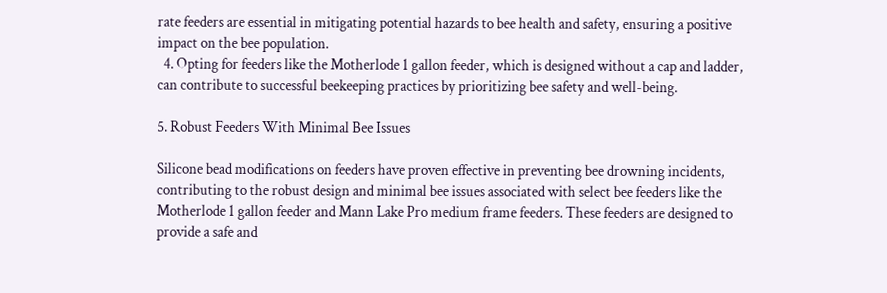rate feeders are essential in mitigating potential hazards to bee health and safety, ensuring a positive impact on the bee population.
  4. Opting for feeders like the Motherlode 1 gallon feeder, which is designed without a cap and ladder, can contribute to successful beekeeping practices by prioritizing bee safety and well-being.

5. Robust Feeders With Minimal Bee Issues

Silicone bead modifications on feeders have proven effective in preventing bee drowning incidents, contributing to the robust design and minimal bee issues associated with select bee feeders like the Motherlode 1 gallon feeder and Mann Lake Pro medium frame feeders. These feeders are designed to provide a safe and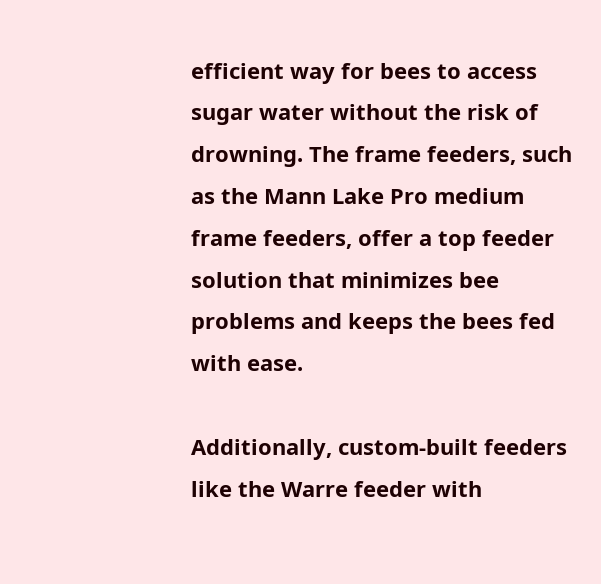efficient way for bees to access sugar water without the risk of drowning. The frame feeders, such as the Mann Lake Pro medium frame feeders, offer a top feeder solution that minimizes bee problems and keeps the bees fed with ease.

Additionally, custom-built feeders like the Warre feeder with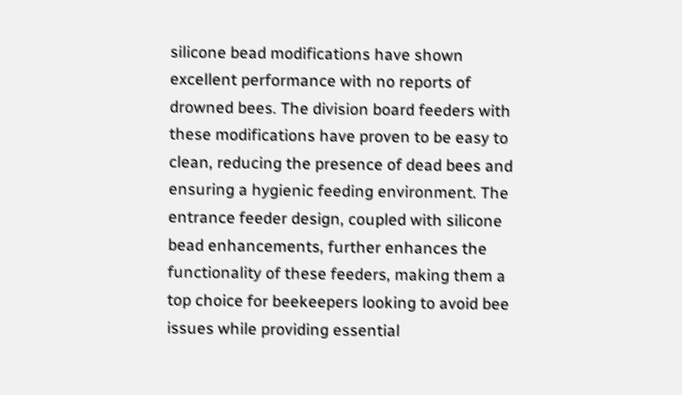silicone bead modifications have shown excellent performance with no reports of drowned bees. The division board feeders with these modifications have proven to be easy to clean, reducing the presence of dead bees and ensuring a hygienic feeding environment. The entrance feeder design, coupled with silicone bead enhancements, further enhances the functionality of these feeders, making them a top choice for beekeepers looking to avoid bee issues while providing essential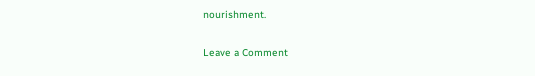nourishment.

Leave a Comment